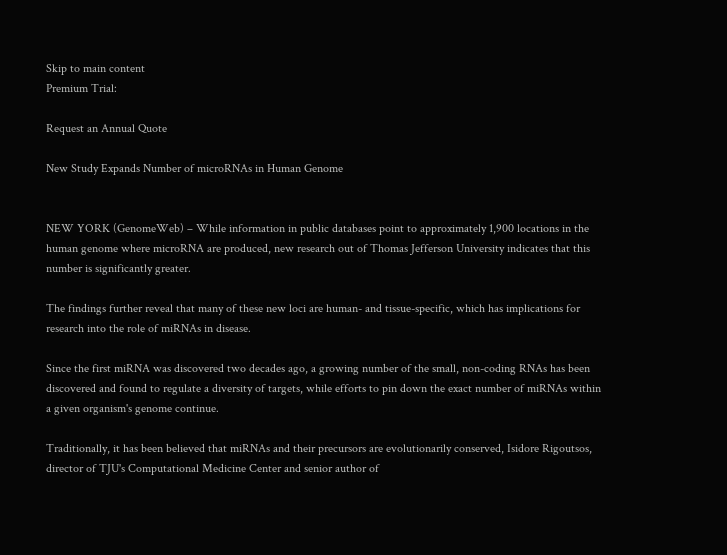Skip to main content
Premium Trial:

Request an Annual Quote

New Study Expands Number of microRNAs in Human Genome


NEW YORK (GenomeWeb) – While information in public databases point to approximately 1,900 locations in the human genome where microRNA are produced, new research out of Thomas Jefferson University indicates that this number is significantly greater.

The findings further reveal that many of these new loci are human- and tissue-specific, which has implications for research into the role of miRNAs in disease.

Since the first miRNA was discovered two decades ago, a growing number of the small, non-coding RNAs has been discovered and found to regulate a diversity of targets, while efforts to pin down the exact number of miRNAs within a given organism's genome continue.

Traditionally, it has been believed that miRNAs and their precursors are evolutionarily conserved, Isidore Rigoutsos, director of TJU's Computational Medicine Center and senior author of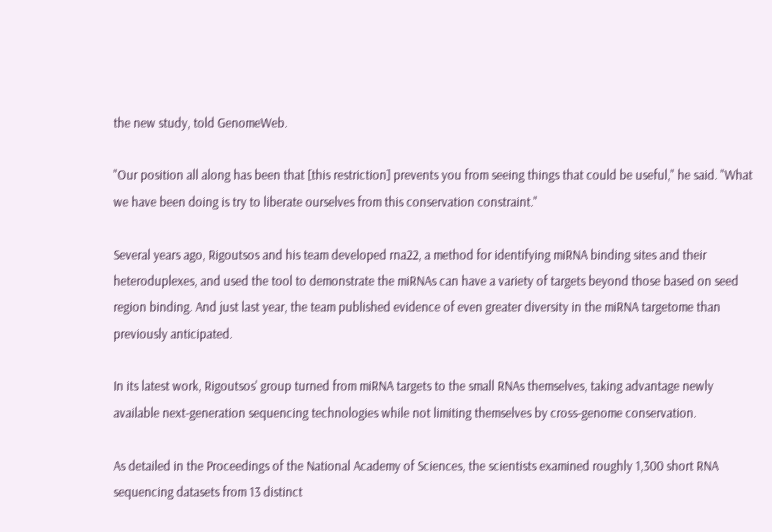the new study, told GenomeWeb.

"Our position all along has been that [this restriction] prevents you from seeing things that could be useful," he said. "What we have been doing is try to liberate ourselves from this conservation constraint."

Several years ago, Rigoutsos and his team developed rna22, a method for identifying miRNA binding sites and their heteroduplexes, and used the tool to demonstrate the miRNAs can have a variety of targets beyond those based on seed region binding. And just last year, the team published evidence of even greater diversity in the miRNA targetome than previously anticipated.

In its latest work, Rigoutsos' group turned from miRNA targets to the small RNAs themselves, taking advantage newly available next-generation sequencing technologies while not limiting themselves by cross-genome conservation.

As detailed in the Proceedings of the National Academy of Sciences, the scientists examined roughly 1,300 short RNA sequencing datasets from 13 distinct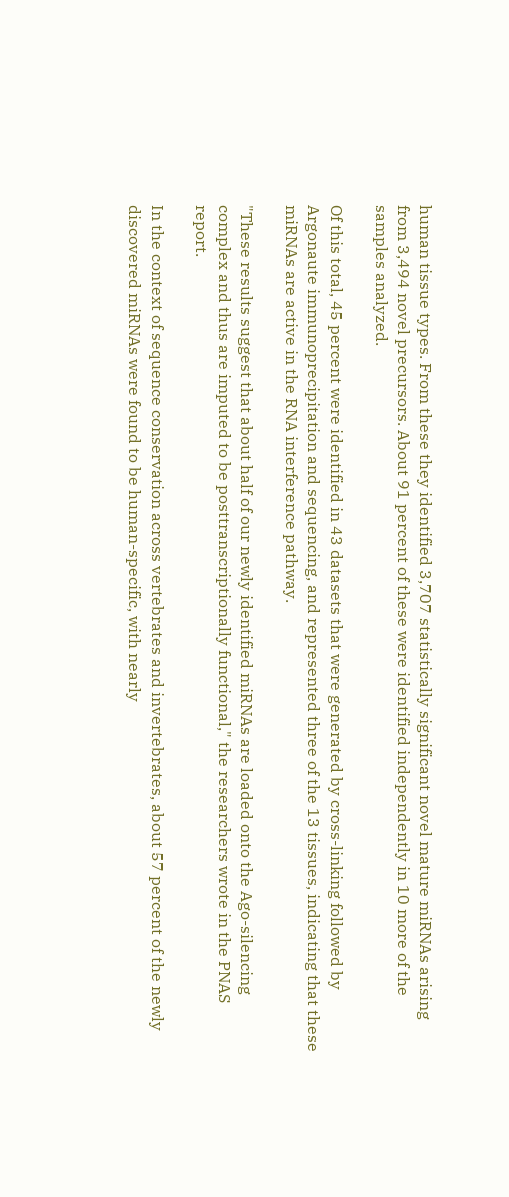human tissue types. From these they identified 3,707 statistically significant novel mature miRNAs arising from 3,494 novel precursors. About 91 percent of these were identified independently in 10 more of the samples analyzed.

Of this total, 45 percent were identified in 43 datasets that were generated by cross-linking followed by Argonaute immunoprecipitation and sequencing, and represented three of the 13 tissues, indicating that these miRNAs are active in the RNA interference pathway.

"These results suggest that about half of our newly identified miRNAs are loaded onto the Ago-silencing complex and thus are imputed to be posttranscriptionally functional," the researchers wrote in the PNAS report.

In the context of sequence conservation across vertebrates and invertebrates, about 57 percent of the newly discovered miRNAs were found to be human-specific, with nearly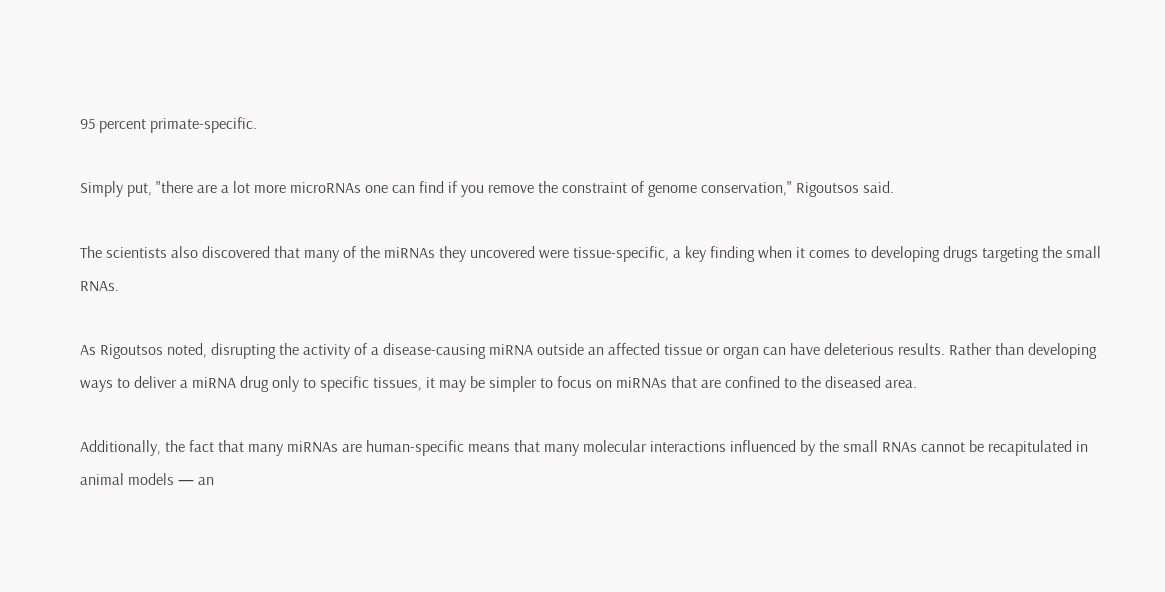95 percent primate-specific.

Simply put, "there are a lot more microRNAs one can find if you remove the constraint of genome conservation," Rigoutsos said.

The scientists also discovered that many of the miRNAs they uncovered were tissue-specific, a key finding when it comes to developing drugs targeting the small RNAs.

As Rigoutsos noted, disrupting the activity of a disease-causing miRNA outside an affected tissue or organ can have deleterious results. Rather than developing ways to deliver a miRNA drug only to specific tissues, it may be simpler to focus on miRNAs that are confined to the diseased area.

Additionally, the fact that many miRNAs are human-specific means that many molecular interactions influenced by the small RNAs cannot be recapitulated in animal models — an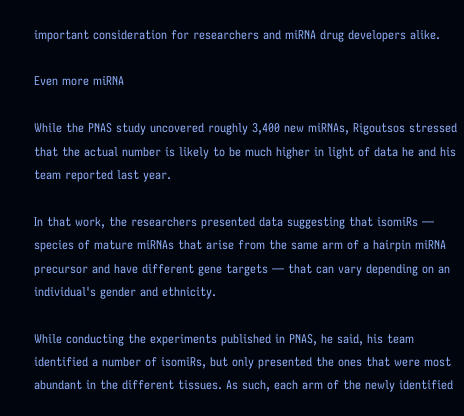important consideration for researchers and miRNA drug developers alike.

Even more miRNA

While the PNAS study uncovered roughly 3,400 new miRNAs, Rigoutsos stressed that the actual number is likely to be much higher in light of data he and his team reported last year.

In that work, the researchers presented data suggesting that isomiRs — species of mature miRNAs that arise from the same arm of a hairpin miRNA precursor and have different gene targets — that can vary depending on an individual's gender and ethnicity.

While conducting the experiments published in PNAS, he said, his team identified a number of isomiRs, but only presented the ones that were most abundant in the different tissues. As such, each arm of the newly identified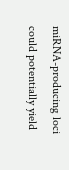miRNA-producing loci could potentially yield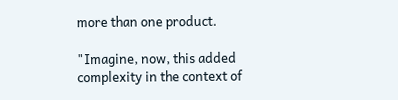more than one product.

"Imagine, now, this added complexity in the context of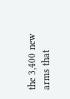the 3,400 new arms that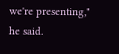we're presenting," he said.